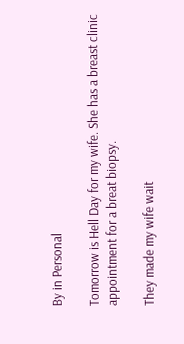By in Personal

Tomorrow is Hell Day for my wife. She has a breast clinic appointment for a breat biopsy.

They made my wife wait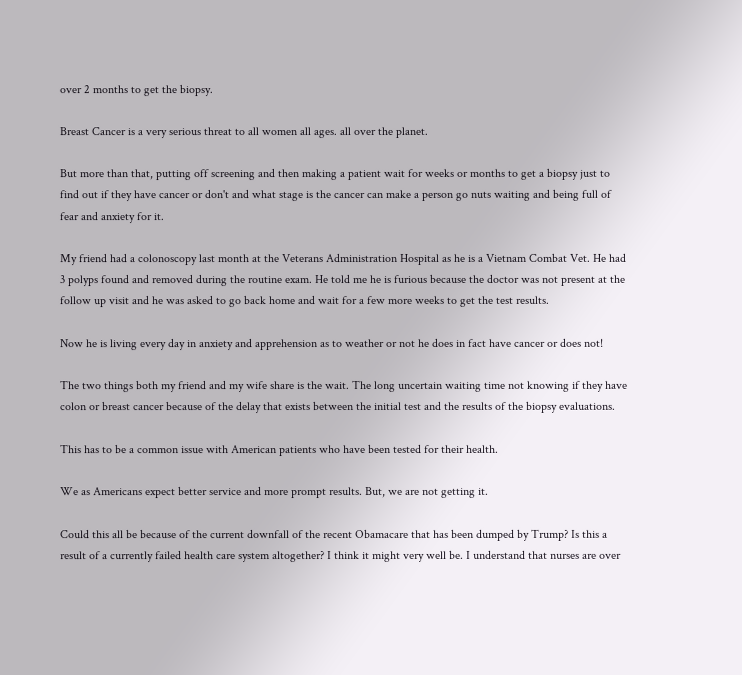over 2 months to get the biopsy.

Breast Cancer is a very serious threat to all women all ages. all over the planet.

But more than that, putting off screening and then making a patient wait for weeks or months to get a biopsy just to find out if they have cancer or don't and what stage is the cancer can make a person go nuts waiting and being full of fear and anxiety for it.

My friend had a colonoscopy last month at the Veterans Administration Hospital as he is a Vietnam Combat Vet. He had 3 polyps found and removed during the routine exam. He told me he is furious because the doctor was not present at the follow up visit and he was asked to go back home and wait for a few more weeks to get the test results.

Now he is living every day in anxiety and apprehension as to weather or not he does in fact have cancer or does not!

The two things both my friend and my wife share is the wait. The long uncertain waiting time not knowing if they have colon or breast cancer because of the delay that exists between the initial test and the results of the biopsy evaluations.

This has to be a common issue with American patients who have been tested for their health.

We as Americans expect better service and more prompt results. But, we are not getting it.

Could this all be because of the current downfall of the recent Obamacare that has been dumped by Trump? Is this a result of a currently failed health care system altogether? I think it might very well be. I understand that nurses are over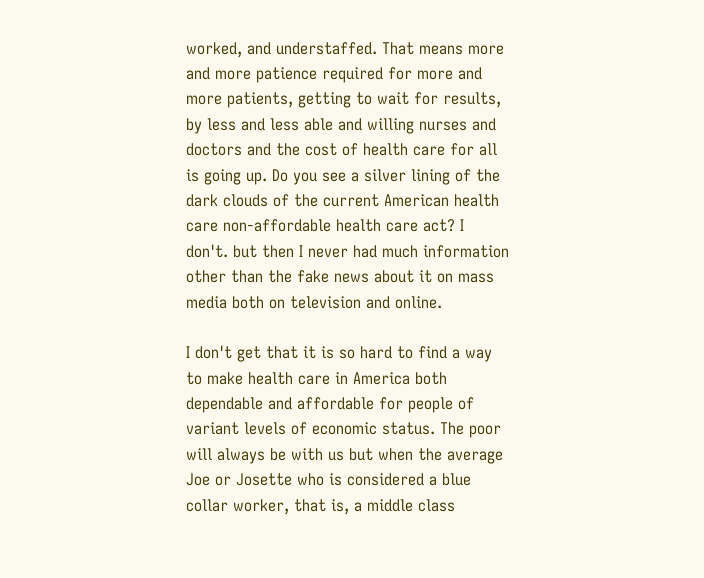worked, and understaffed. That means more and more patience required for more and more patients, getting to wait for results, by less and less able and willing nurses and doctors and the cost of health care for all is going up. Do you see a silver lining of the dark clouds of the current American health care non-affordable health care act? I don't. but then I never had much information other than the fake news about it on mass media both on television and online.

I don't get that it is so hard to find a way to make health care in America both dependable and affordable for people of variant levels of economic status. The poor will always be with us but when the average Joe or Josette who is considered a blue collar worker, that is, a middle class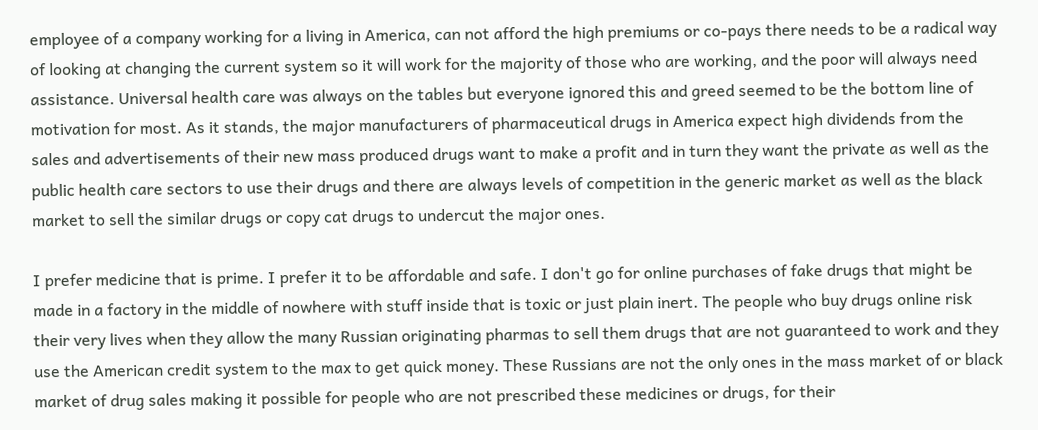employee of a company working for a living in America, can not afford the high premiums or co-pays there needs to be a radical way of looking at changing the current system so it will work for the majority of those who are working, and the poor will always need assistance. Universal health care was always on the tables but everyone ignored this and greed seemed to be the bottom line of motivation for most. As it stands, the major manufacturers of pharmaceutical drugs in America expect high dividends from the sales and advertisements of their new mass produced drugs want to make a profit and in turn they want the private as well as the public health care sectors to use their drugs and there are always levels of competition in the generic market as well as the black market to sell the similar drugs or copy cat drugs to undercut the major ones.

I prefer medicine that is prime. I prefer it to be affordable and safe. I don't go for online purchases of fake drugs that might be made in a factory in the middle of nowhere with stuff inside that is toxic or just plain inert. The people who buy drugs online risk their very lives when they allow the many Russian originating pharmas to sell them drugs that are not guaranteed to work and they use the American credit system to the max to get quick money. These Russians are not the only ones in the mass market of or black market of drug sales making it possible for people who are not prescribed these medicines or drugs, for their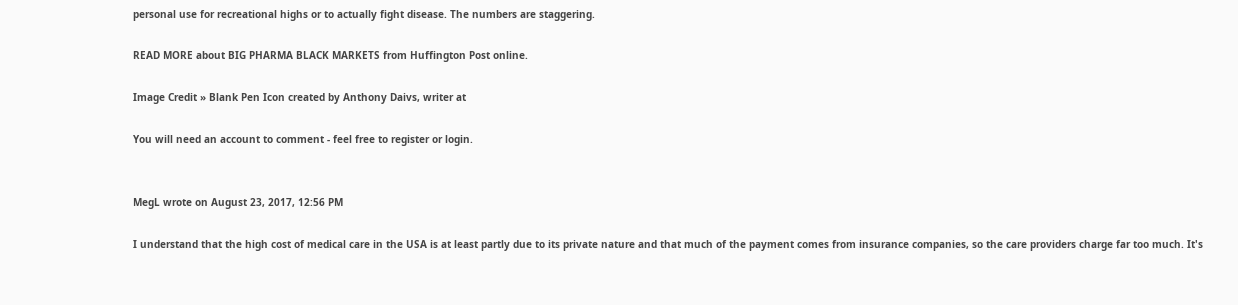personal use for recreational highs or to actually fight disease. The numbers are staggering.

READ MORE about BIG PHARMA BLACK MARKETS from Huffington Post online.

Image Credit » Blank Pen Icon created by Anthony Daivs, writer at

You will need an account to comment - feel free to register or login.


MegL wrote on August 23, 2017, 12:56 PM

I understand that the high cost of medical care in the USA is at least partly due to its private nature and that much of the payment comes from insurance companies, so the care providers charge far too much. It's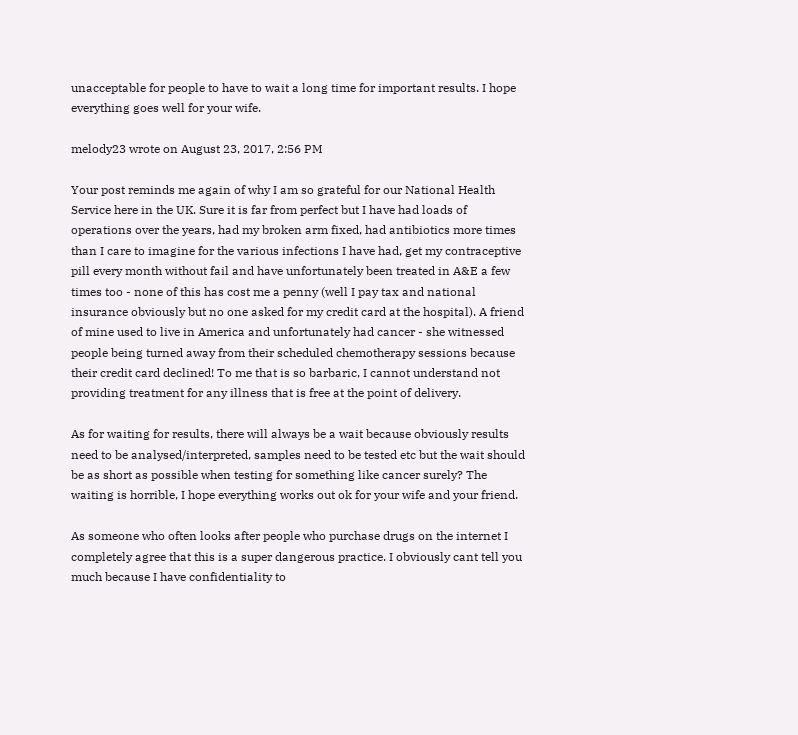unacceptable for people to have to wait a long time for important results. I hope everything goes well for your wife.

melody23 wrote on August 23, 2017, 2:56 PM

Your post reminds me again of why I am so grateful for our National Health Service here in the UK. Sure it is far from perfect but I have had loads of operations over the years, had my broken arm fixed, had antibiotics more times than I care to imagine for the various infections I have had, get my contraceptive pill every month without fail and have unfortunately been treated in A&E a few times too - none of this has cost me a penny (well I pay tax and national insurance obviously but no one asked for my credit card at the hospital). A friend of mine used to live in America and unfortunately had cancer - she witnessed people being turned away from their scheduled chemotherapy sessions because their credit card declined! To me that is so barbaric, I cannot understand not providing treatment for any illness that is free at the point of delivery.

As for waiting for results, there will always be a wait because obviously results need to be analysed/interpreted, samples need to be tested etc but the wait should be as short as possible when testing for something like cancer surely? The waiting is horrible, I hope everything works out ok for your wife and your friend.

As someone who often looks after people who purchase drugs on the internet I completely agree that this is a super dangerous practice. I obviously cant tell you much because I have confidentiality to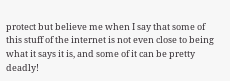protect but believe me when I say that some of this stuff of the internet is not even close to being what it says it is, and some of it can be pretty deadly!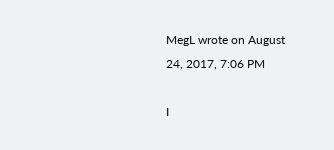MegL wrote on August 24, 2017, 7:06 PM

I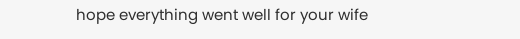hope everything went well for your wife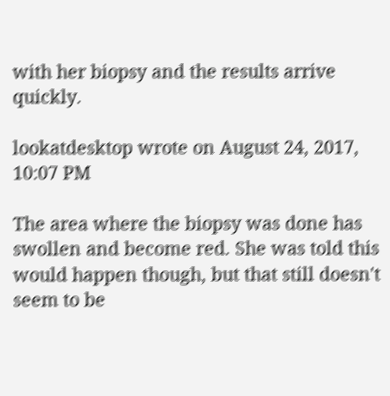with her biopsy and the results arrive quickly.

lookatdesktop wrote on August 24, 2017, 10:07 PM

The area where the biopsy was done has swollen and become red. She was told this would happen though, but that still doesn't seem to be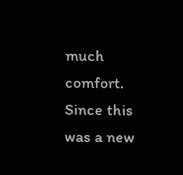much comfort. Since this was a new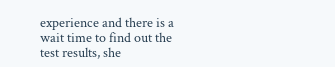experience and there is a wait time to find out the test results, she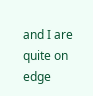and I are quite on edge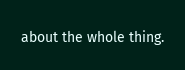about the whole thing.